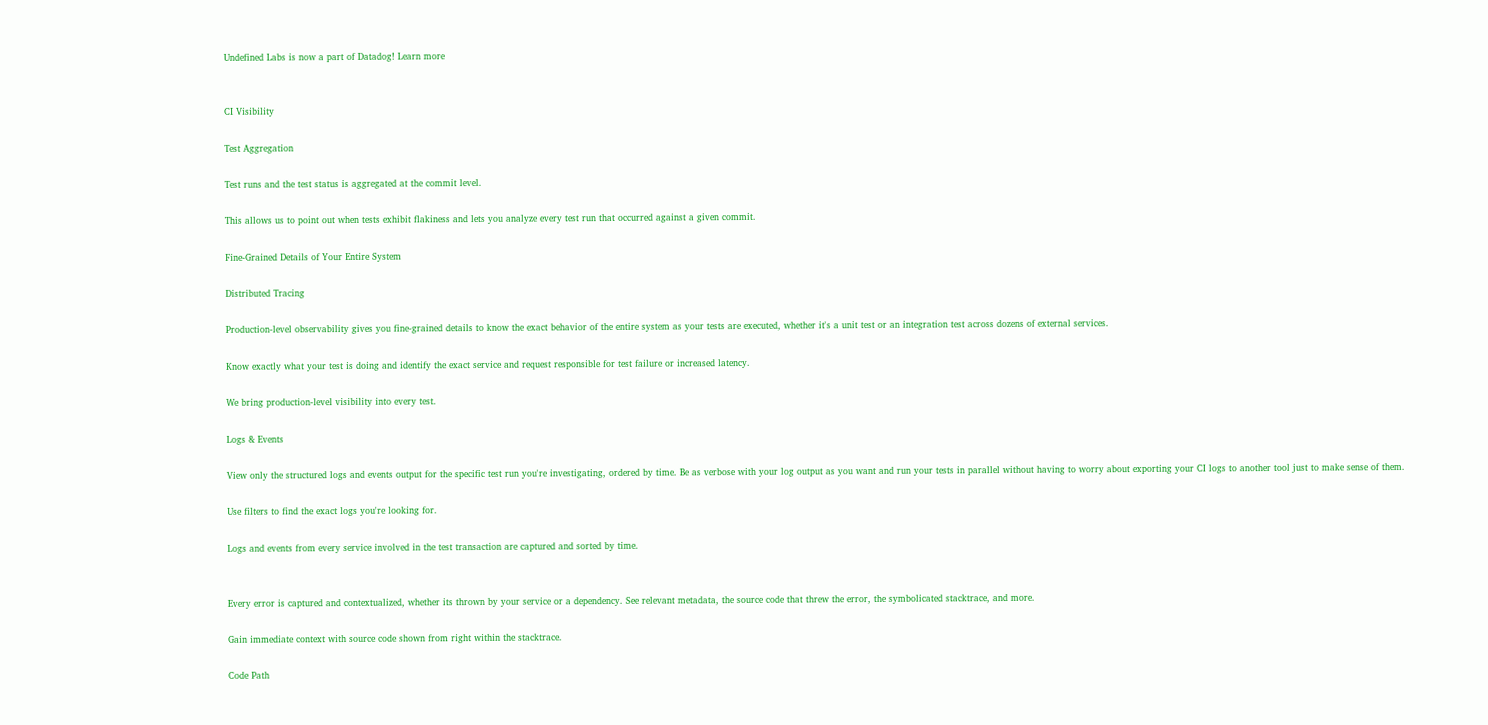Undefined Labs is now a part of Datadog! Learn more


CI Visibility

Test Aggregation

Test runs and the test status is aggregated at the commit level.

This allows us to point out when tests exhibit flakiness and lets you analyze every test run that occurred against a given commit.

Fine-Grained Details of Your Entire System

Distributed Tracing

Production-level observability gives you fine-grained details to know the exact behavior of the entire system as your tests are executed, whether it's a unit test or an integration test across dozens of external services.

Know exactly what your test is doing and identify the exact service and request responsible for test failure or increased latency.

We bring production-level visibility into every test.

Logs & Events

View only the structured logs and events output for the specific test run you're investigating, ordered by time. Be as verbose with your log output as you want and run your tests in parallel without having to worry about exporting your CI logs to another tool just to make sense of them.

Use filters to find the exact logs you're looking for.

Logs and events from every service involved in the test transaction are captured and sorted by time.


Every error is captured and contextualized, whether its thrown by your service or a dependency. See relevant metadata, the source code that threw the error, the symbolicated stacktrace, and more.

Gain immediate context with source code shown from right within the stacktrace.

Code Path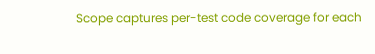Scope captures per-test code coverage for each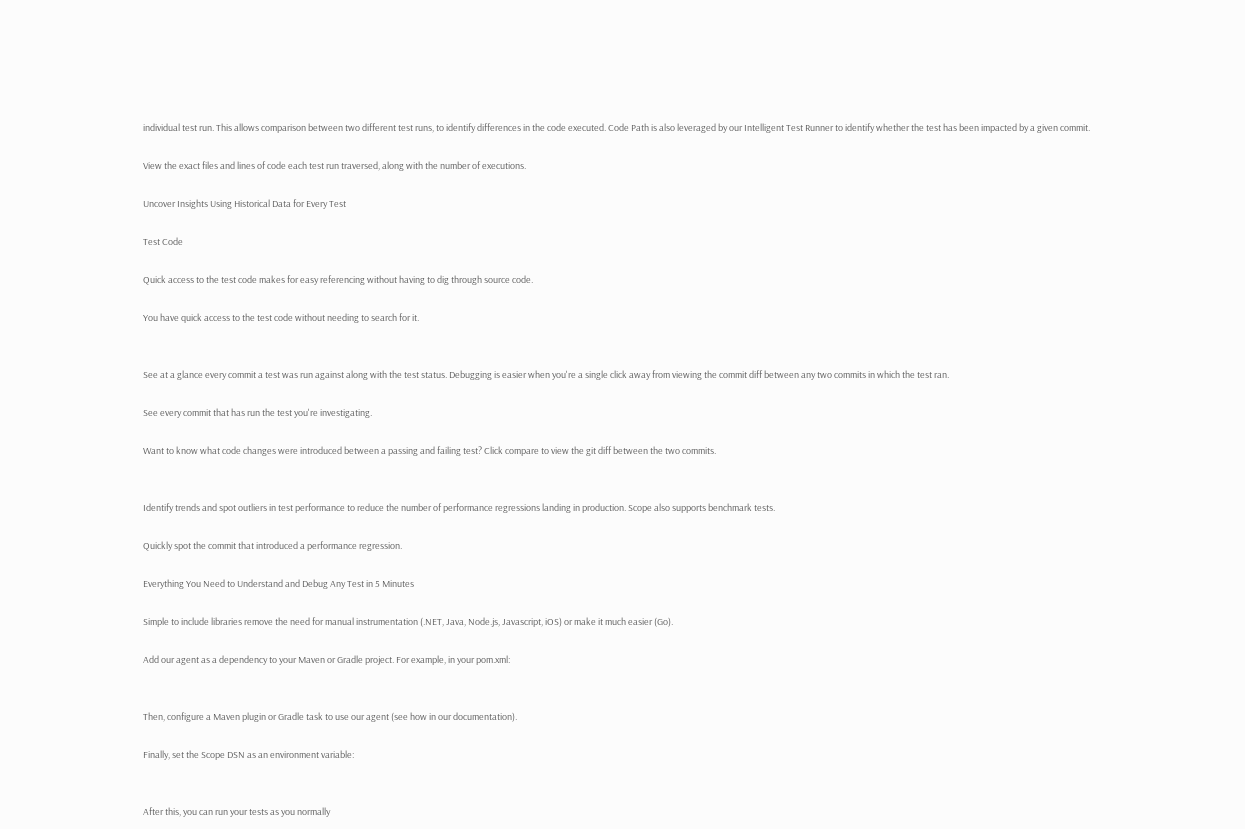individual test run. This allows comparison between two different test runs, to identify differences in the code executed. Code Path is also leveraged by our Intelligent Test Runner to identify whether the test has been impacted by a given commit.

View the exact files and lines of code each test run traversed, along with the number of executions.

Uncover Insights Using Historical Data for Every Test

Test Code

Quick access to the test code makes for easy referencing without having to dig through source code.

You have quick access to the test code without needing to search for it.


See at a glance every commit a test was run against along with the test status. Debugging is easier when you're a single click away from viewing the commit diff between any two commits in which the test ran.

See every commit that has run the test you're investigating.

Want to know what code changes were introduced between a passing and failing test? Click compare to view the git diff between the two commits.


Identify trends and spot outliers in test performance to reduce the number of performance regressions landing in production. Scope also supports benchmark tests.

Quickly spot the commit that introduced a performance regression.

Everything You Need to Understand and Debug Any Test in 5 Minutes

Simple to include libraries remove the need for manual instrumentation (.NET, Java, Node.js, Javascript, iOS) or make it much easier (Go).

Add our agent as a dependency to your Maven or Gradle project. For example, in your pom.xml:


Then, configure a Maven plugin or Gradle task to use our agent (see how in our documentation).

Finally, set the Scope DSN as an environment variable:


After this, you can run your tests as you normally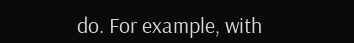do. For example, with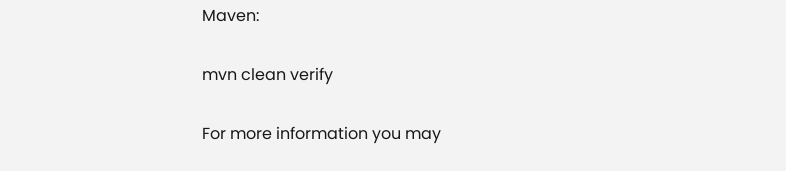Maven:

mvn clean verify

For more information you may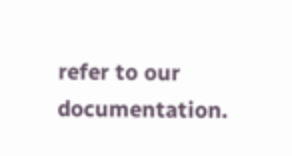refer to our documentation.